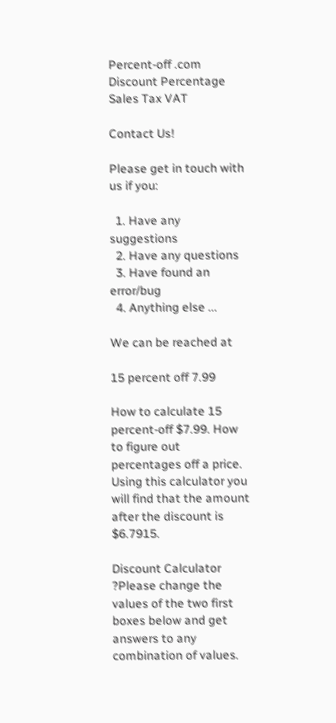Percent-off .com Discount Percentage Sales Tax VAT

Contact Us!

Please get in touch with us if you:

  1. Have any suggestions
  2. Have any questions
  3. Have found an error/bug
  4. Anything else ...

We can be reached at

15 percent off 7.99

How to calculate 15 percent-off $7.99. How to figure out percentages off a price. Using this calculator you will find that the amount after the discount is $6.7915.

Discount Calculator ?Please change the values of the two first boxes below and get answers to any combination of values.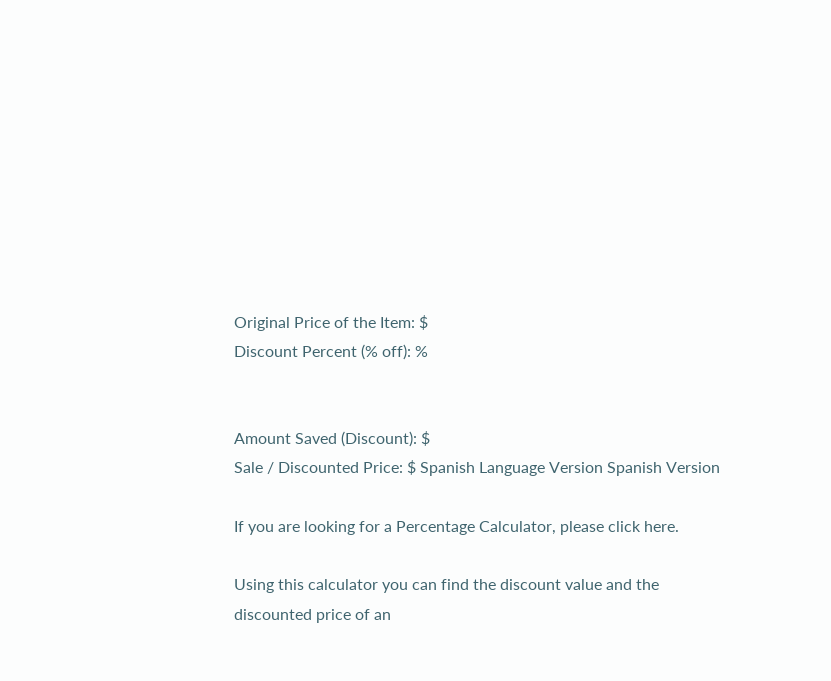Original Price of the Item: $
Discount Percent (% off): %


Amount Saved (Discount): $
Sale / Discounted Price: $ Spanish Language Version Spanish Version

If you are looking for a Percentage Calculator, please click here.

Using this calculator you can find the discount value and the discounted price of an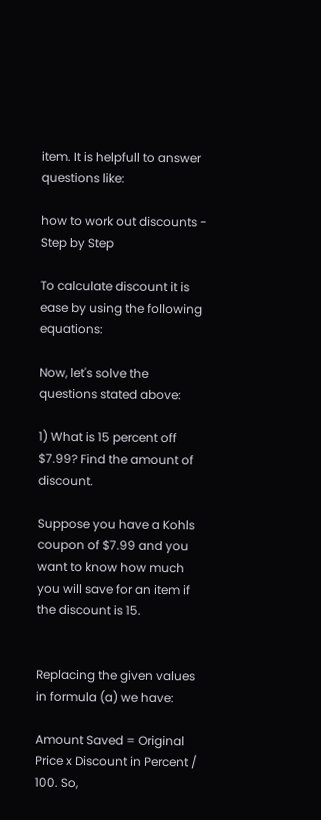item. It is helpfull to answer questions like:

how to work out discounts - Step by Step

To calculate discount it is ease by using the following equations:

Now, let's solve the questions stated above:

1) What is 15 percent off $7.99? Find the amount of discount.

Suppose you have a Kohls coupon of $7.99 and you want to know how much you will save for an item if the discount is 15.


Replacing the given values in formula (a) we have:

Amount Saved = Original Price x Discount in Percent / 100. So,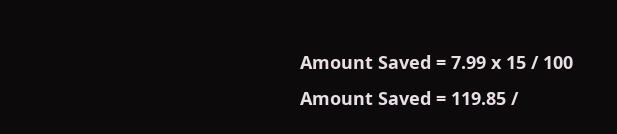Amount Saved = 7.99 x 15 / 100
Amount Saved = 119.85 /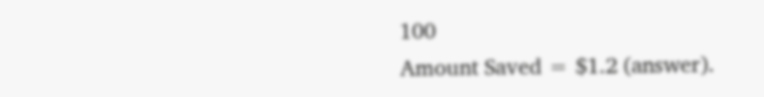100
Amount Saved = $1.2 (answer).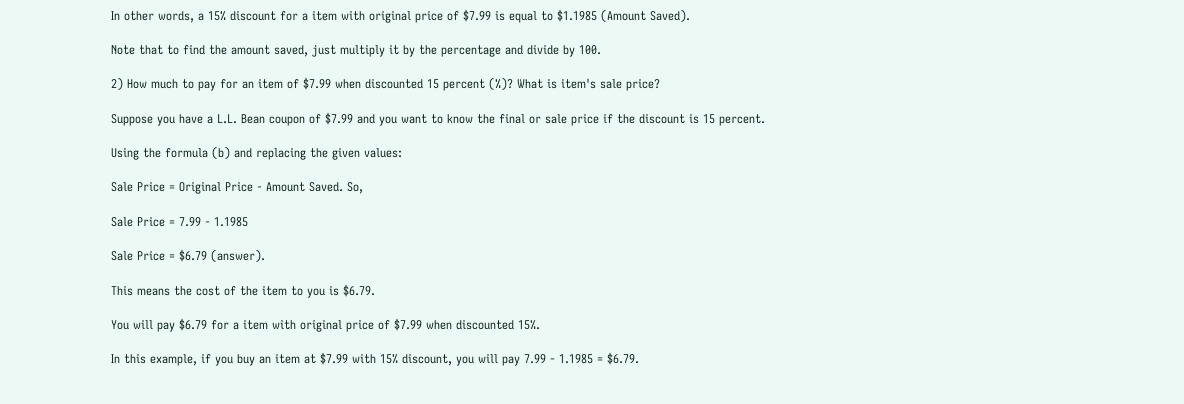In other words, a 15% discount for a item with original price of $7.99 is equal to $1.1985 (Amount Saved).

Note that to find the amount saved, just multiply it by the percentage and divide by 100.

2) How much to pay for an item of $7.99 when discounted 15 percent (%)? What is item's sale price?

Suppose you have a L.L. Bean coupon of $7.99 and you want to know the final or sale price if the discount is 15 percent.

Using the formula (b) and replacing the given values:

Sale Price = Original Price - Amount Saved. So,

Sale Price = 7.99 - 1.1985

Sale Price = $6.79 (answer).

This means the cost of the item to you is $6.79.

You will pay $6.79 for a item with original price of $7.99 when discounted 15%.

In this example, if you buy an item at $7.99 with 15% discount, you will pay 7.99 - 1.1985 = $6.79.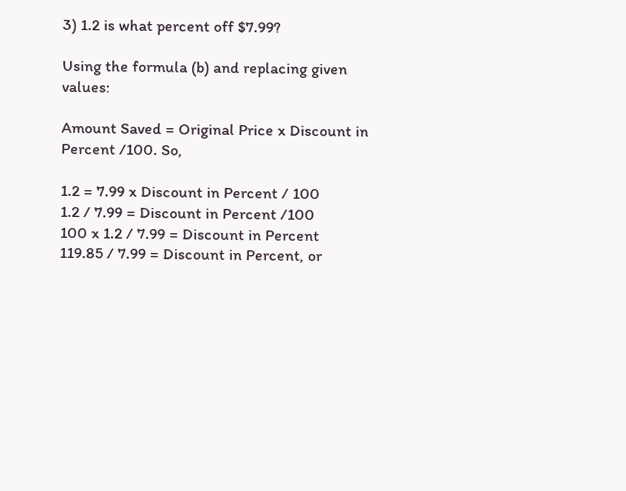3) 1.2 is what percent off $7.99?

Using the formula (b) and replacing given values:

Amount Saved = Original Price x Discount in Percent /100. So,

1.2 = 7.99 x Discount in Percent / 100
1.2 / 7.99 = Discount in Percent /100
100 x 1.2 / 7.99 = Discount in Percent
119.85 / 7.99 = Discount in Percent, or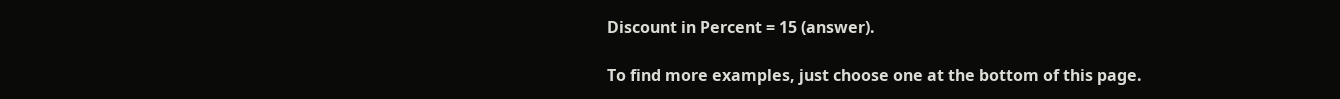Discount in Percent = 15 (answer).

To find more examples, just choose one at the bottom of this page.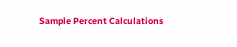Sample Percent Calculations